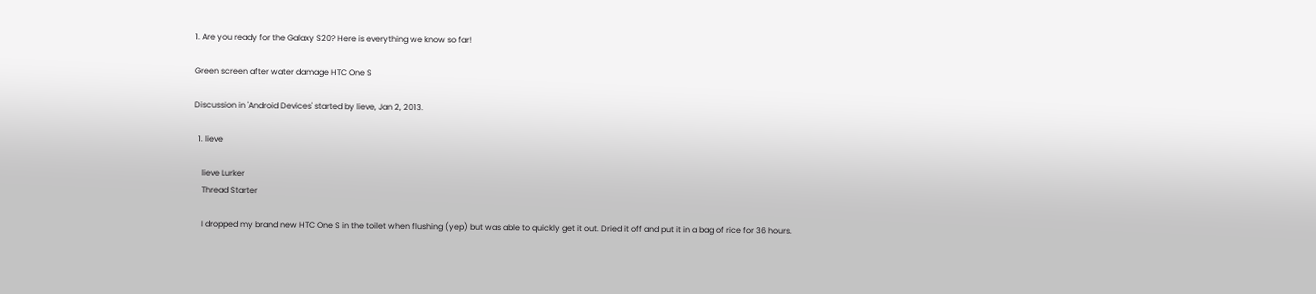1. Are you ready for the Galaxy S20? Here is everything we know so far!

Green screen after water damage HTC One S

Discussion in 'Android Devices' started by lieve, Jan 2, 2013.

  1. lieve

    lieve Lurker
    Thread Starter

    I dropped my brand new HTC One S in the toilet when flushing (yep) but was able to quickly get it out. Dried it off and put it in a bag of rice for 36 hours.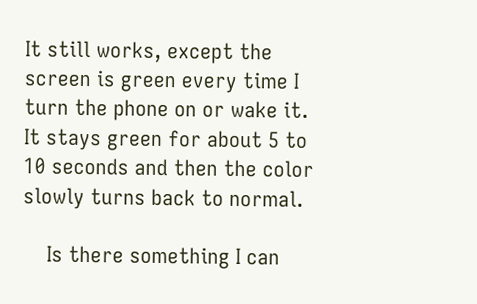It still works, except the screen is green every time I turn the phone on or wake it. It stays green for about 5 to 10 seconds and then the color slowly turns back to normal.

    Is there something I can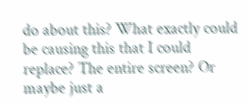do about this? What exactly could be causing this that I could replace? The entire screen? Or maybe just a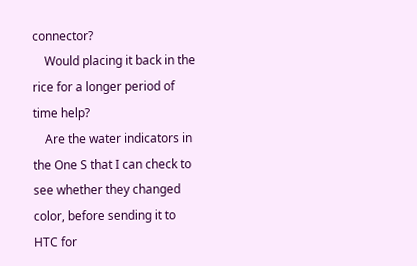connector?
    Would placing it back in the rice for a longer period of time help?
    Are the water indicators in the One S that I can check to see whether they changed color, before sending it to HTC for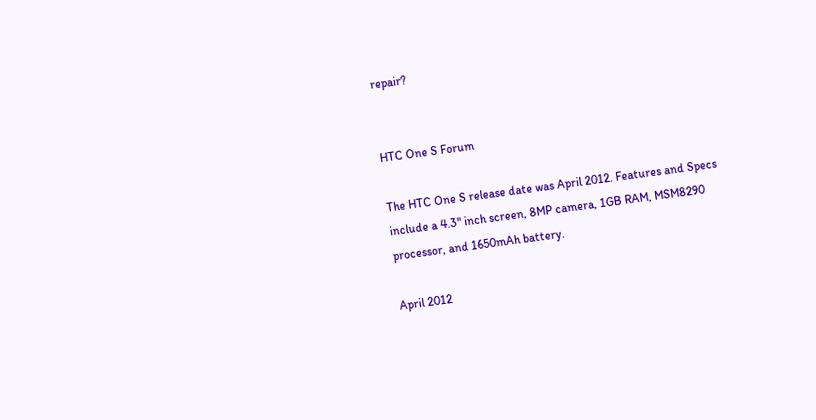repair?


HTC One S Forum

The HTC One S release date was April 2012. Features and Specs include a 4.3" inch screen, 8MP camera, 1GB RAM, MSM8290 processor, and 1650mAh battery.

April 2012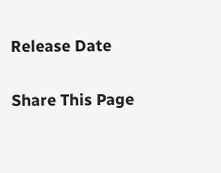Release Date

Share This Page